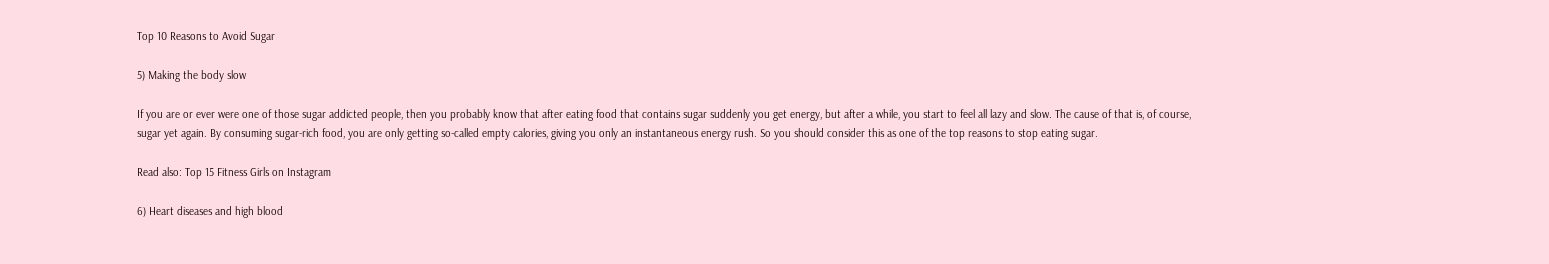Top 10 Reasons to Avoid Sugar

5) Making the body slow

If you are or ever were one of those sugar addicted people, then you probably know that after eating food that contains sugar suddenly you get energy, but after a while, you start to feel all lazy and slow. The cause of that is, of course, sugar yet again. By consuming sugar-rich food, you are only getting so-called empty calories, giving you only an instantaneous energy rush. So you should consider this as one of the top reasons to stop eating sugar.

Read also: Top 15 Fitness Girls on Instagram

6) Heart diseases and high blood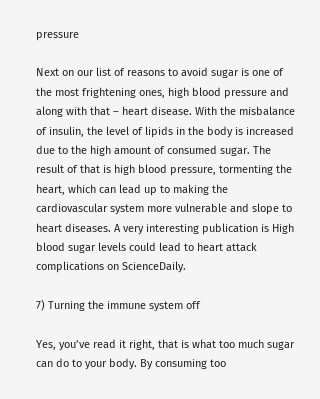pressure

Next on our list of reasons to avoid sugar is one of the most frightening ones, high blood pressure and along with that – heart disease. With the misbalance of insulin, the level of lipids in the body is increased due to the high amount of consumed sugar. The result of that is high blood pressure, tormenting the heart, which can lead up to making the cardiovascular system more vulnerable and slope to heart diseases. A very interesting publication is High blood sugar levels could lead to heart attack complications on ScienceDaily.

7) Turning the immune system off

Yes, you’ve read it right, that is what too much sugar can do to your body. By consuming too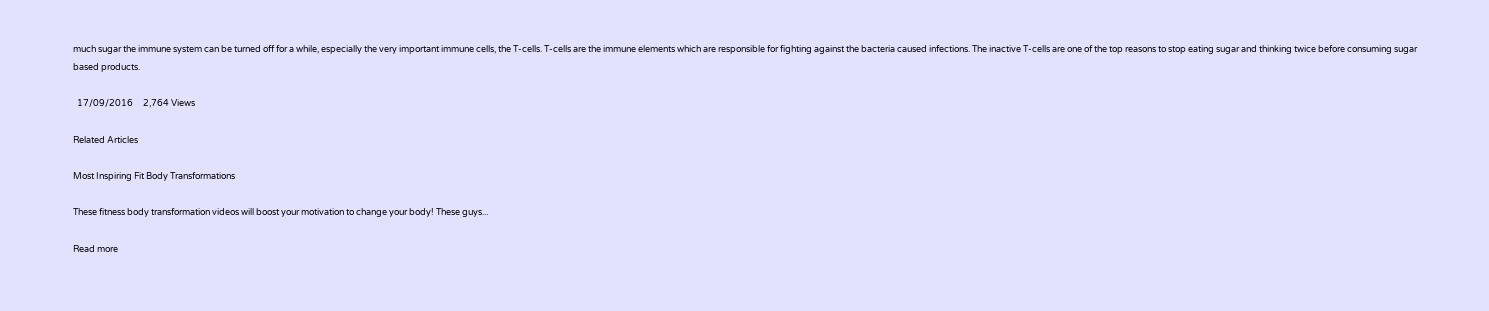much sugar the immune system can be turned off for a while, especially the very important immune cells, the T-cells. T-cells are the immune elements which are responsible for fighting against the bacteria caused infections. The inactive T-cells are one of the top reasons to stop eating sugar and thinking twice before consuming sugar based products.

  17/09/2016     2,764 Views

Related Articles

Most Inspiring Fit Body Transformations

These fitness body transformation videos will boost your motivation to change your body! These guys...

Read more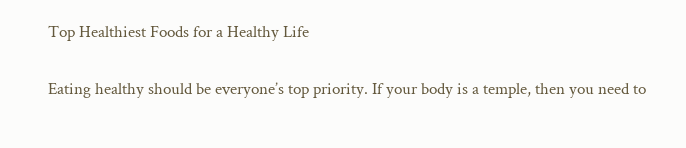Top Healthiest Foods for a Healthy Life

Eating healthy should be everyone’s top priority. If your body is a temple, then you need to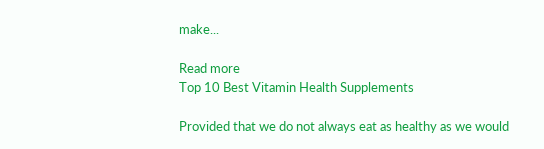make...

Read more
Top 10 Best Vitamin Health Supplements

Provided that we do not always eat as healthy as we would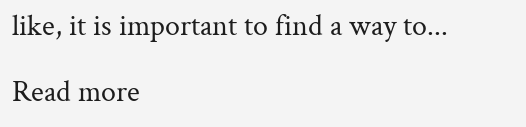like, it is important to find a way to...

Read more